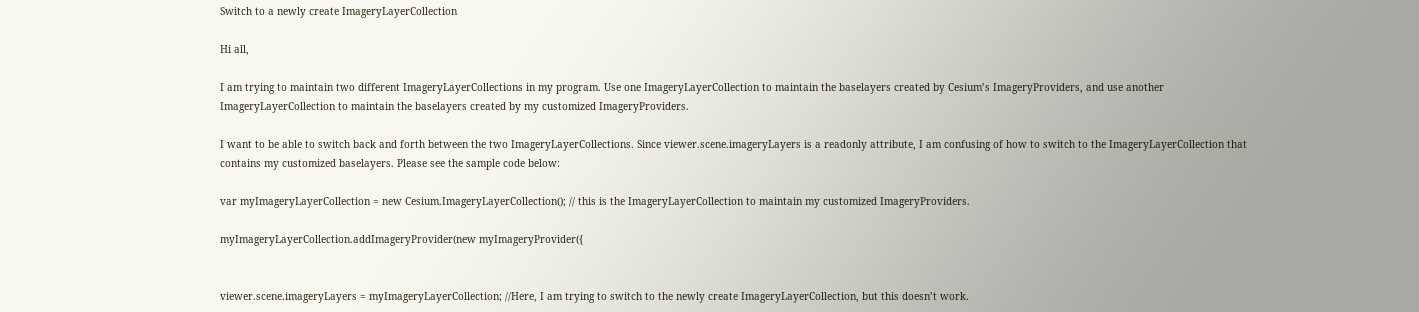Switch to a newly create ImageryLayerCollection

Hi all,

I am trying to maintain two different ImageryLayerCollections in my program. Use one ImageryLayerCollection to maintain the baselayers created by Cesium’s ImageryProviders, and use another ImageryLayerCollection to maintain the baselayers created by my customized ImageryProviders.

I want to be able to switch back and forth between the two ImageryLayerCollections. Since viewer.scene.imageryLayers is a readonly attribute, I am confusing of how to switch to the ImageryLayerCollection that contains my customized baselayers. Please see the sample code below:

var myImageryLayerCollection = new Cesium.ImageryLayerCollection(); // this is the ImageryLayerCollection to maintain my customized ImageryProviders.

myImageryLayerCollection.addImageryProvider(new myImageryProvider({


viewer.scene.imageryLayers = myImageryLayerCollection; //Here, I am trying to switch to the newly create ImageryLayerCollection, but this doesn’t work.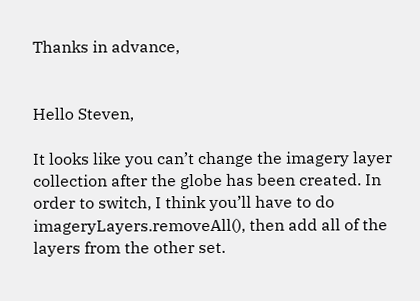Thanks in advance,


Hello Steven,

It looks like you can’t change the imagery layer collection after the globe has been created. In order to switch, I think you’ll have to do imageryLayers.removeAll(), then add all of the layers from the other set.